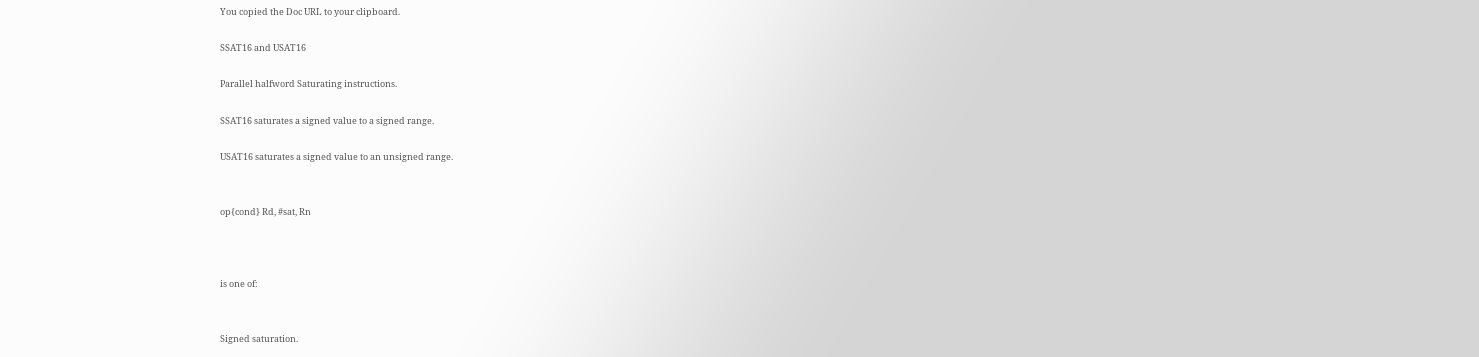You copied the Doc URL to your clipboard.

SSAT16 and USAT16

Parallel halfword Saturating instructions.

SSAT16 saturates a signed value to a signed range.

USAT16 saturates a signed value to an unsigned range.


op{cond} Rd, #sat, Rn



is one of:


Signed saturation.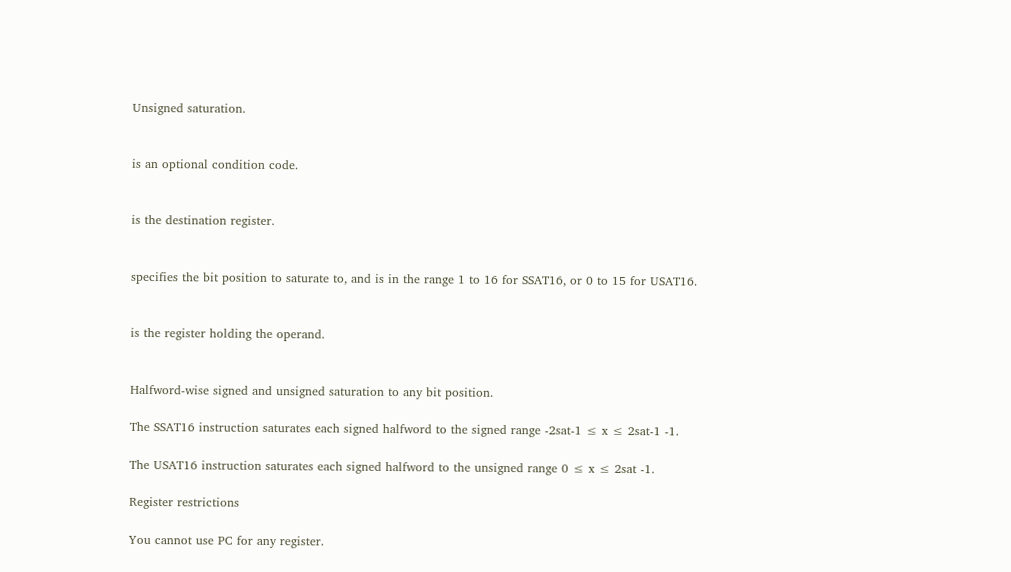Unsigned saturation.


is an optional condition code.


is the destination register.


specifies the bit position to saturate to, and is in the range 1 to 16 for SSAT16, or 0 to 15 for USAT16.


is the register holding the operand.


Halfword-wise signed and unsigned saturation to any bit position.

The SSAT16 instruction saturates each signed halfword to the signed range -2sat-1 ≤ x ≤ 2sat-1 -1.

The USAT16 instruction saturates each signed halfword to the unsigned range 0 ≤ x ≤ 2sat -1.

Register restrictions

You cannot use PC for any register.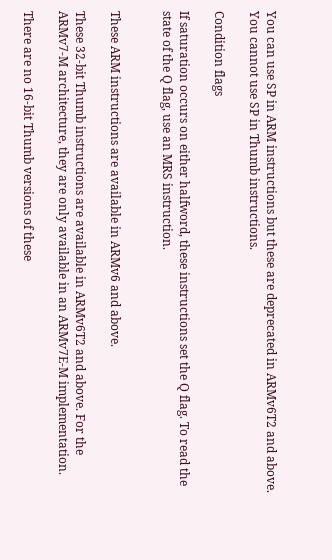You can use SP in ARM instructions but these are deprecated in ARMv6T2 and above. You cannot use SP in Thumb instructions.

Condition flags

If saturation occurs on either halfword, these instructions set the Q flag. To read the state of the Q flag, use an MRS instruction.


These ARM instructions are available in ARMv6 and above.

These 32-bit Thumb instructions are available in ARMv6T2 and above. For the ARMv7-M architecture, they are only available in an ARMv7E-M implementation.

There are no 16-bit Thumb versions of these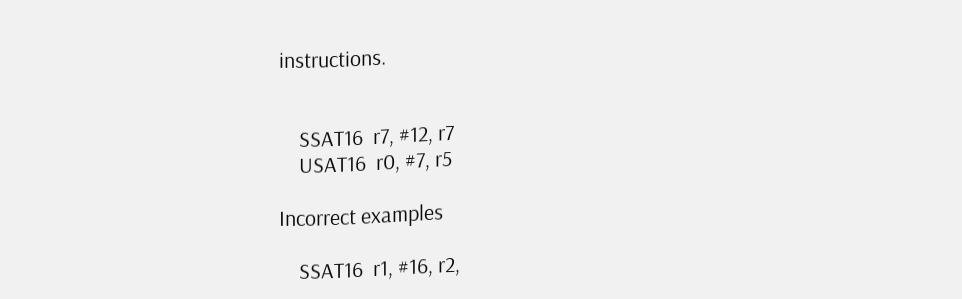instructions.


    SSAT16  r7, #12, r7
    USAT16  r0, #7, r5

Incorrect examples

    SSAT16  r1, #16, r2,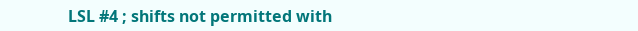LSL #4 ; shifts not permitted with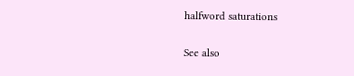halfword saturations

See also